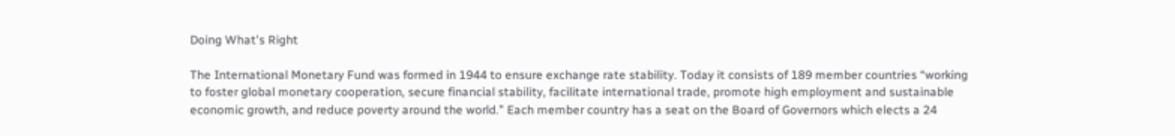Doing What's Right

The International Monetary Fund was formed in 1944 to ensure exchange rate stability. Today it consists of 189 member countries “working to foster global monetary cooperation, secure financial stability, facilitate international trade, promote high employment and sustainable economic growth, and reduce poverty around the world.” Each member country has a seat on the Board of Governors which elects a 24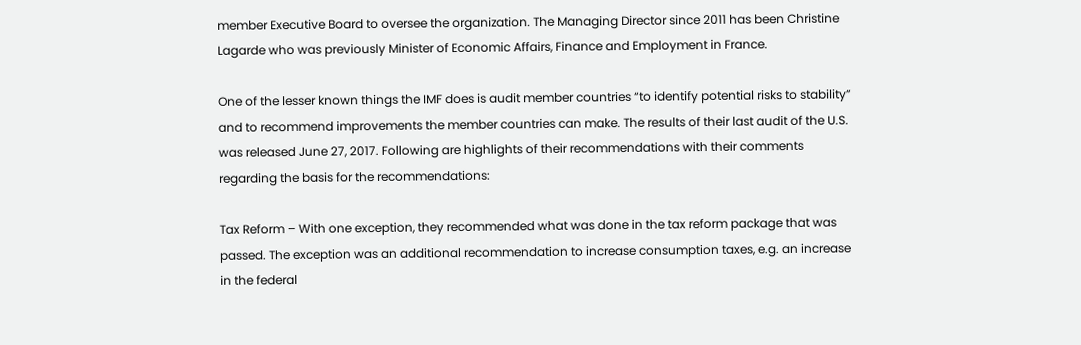member Executive Board to oversee the organization. The Managing Director since 2011 has been Christine Lagarde who was previously Minister of Economic Affairs, Finance and Employment in France.

One of the lesser known things the IMF does is audit member countries “to identify potential risks to stability” and to recommend improvements the member countries can make. The results of their last audit of the U.S. was released June 27, 2017. Following are highlights of their recommendations with their comments regarding the basis for the recommendations:

Tax Reform – With one exception, they recommended what was done in the tax reform package that was passed. The exception was an additional recommendation to increase consumption taxes, e.g. an increase in the federal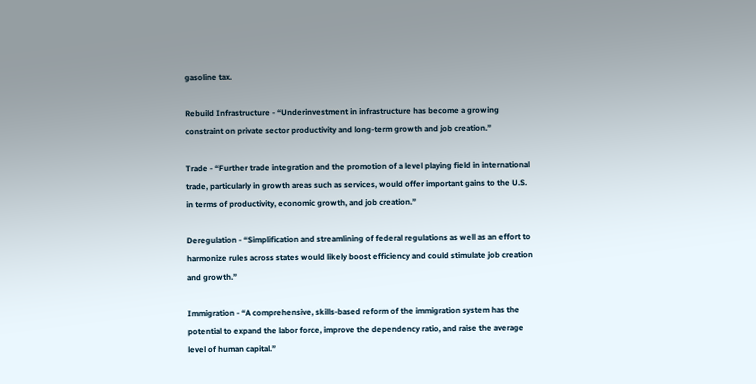gasoline tax.

Rebuild Infrastructure - “Underinvestment in infrastructure has become a growing constraint on private sector productivity and long-term growth and job creation.”

Trade - “Further trade integration and the promotion of a level playing field in international trade, particularly in growth areas such as services, would offer important gains to the U.S. in terms of productivity, economic growth, and job creation.”

Deregulation - “Simplification and streamlining of federal regulations as well as an effort to harmonize rules across states would likely boost efficiency and could stimulate job creation and growth.”

Immigration - “A comprehensive, skills-based reform of the immigration system has the potential to expand the labor force, improve the dependency ratio, and raise the average level of human capital.”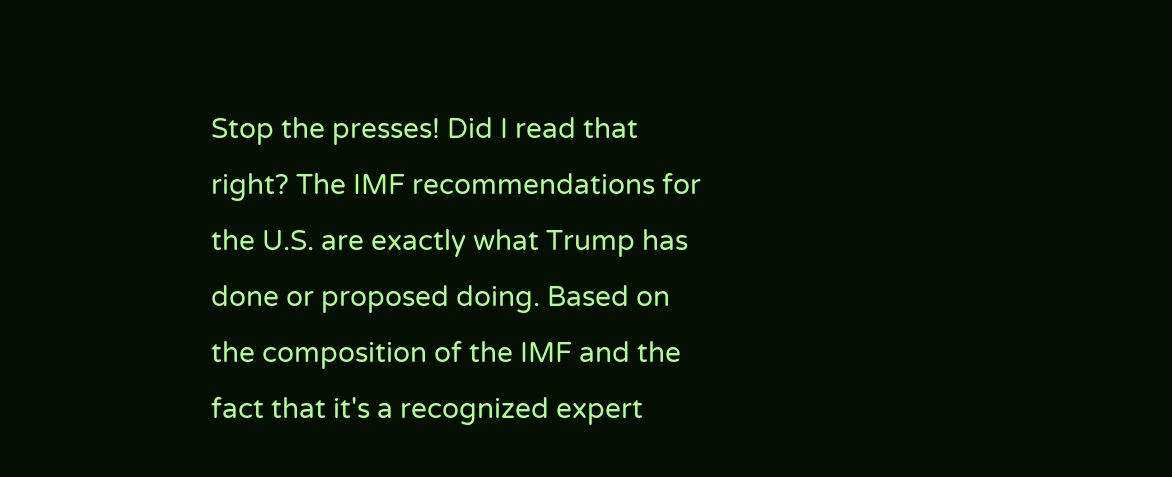Stop the presses! Did I read that right? The IMF recommendations for the U.S. are exactly what Trump has done or proposed doing. Based on the composition of the IMF and the fact that it's a recognized expert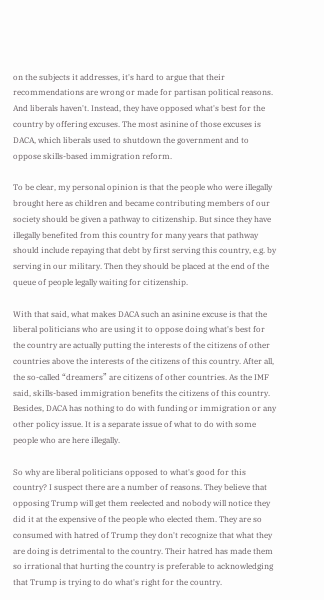on the subjects it addresses, it's hard to argue that their recommendations are wrong or made for partisan political reasons. And liberals haven't. Instead, they have opposed what's best for the country by offering excuses. The most asinine of those excuses is DACA, which liberals used to shutdown the government and to oppose skills-based immigration reform.

To be clear, my personal opinion is that the people who were illegally brought here as children and became contributing members of our society should be given a pathway to citizenship. But since they have illegally benefited from this country for many years that pathway should include repaying that debt by first serving this country, e.g. by serving in our military. Then they should be placed at the end of the queue of people legally waiting for citizenship.

With that said, what makes DACA such an asinine excuse is that the liberal politicians who are using it to oppose doing what's best for the country are actually putting the interests of the citizens of other countries above the interests of the citizens of this country. After all, the so-called “dreamers” are citizens of other countries. As the IMF said, skills-based immigration benefits the citizens of this country. Besides, DACA has nothing to do with funding or immigration or any other policy issue. It is a separate issue of what to do with some people who are here illegally.

So why are liberal politicians opposed to what's good for this country? I suspect there are a number of reasons. They believe that opposing Trump will get them reelected and nobody will notice they did it at the expensive of the people who elected them. They are so consumed with hatred of Trump they don't recognize that what they are doing is detrimental to the country. Their hatred has made them so irrational that hurting the country is preferable to acknowledging that Trump is trying to do what's right for the country.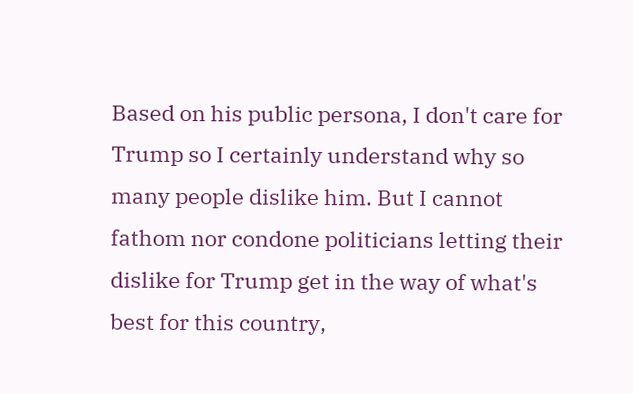Based on his public persona, I don't care for Trump so I certainly understand why so many people dislike him. But I cannot fathom nor condone politicians letting their dislike for Trump get in the way of what's best for this country,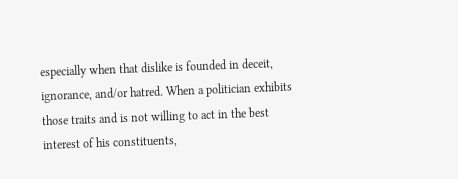especially when that dislike is founded in deceit, ignorance, and/or hatred. When a politician exhibits those traits and is not willing to act in the best interest of his constituents,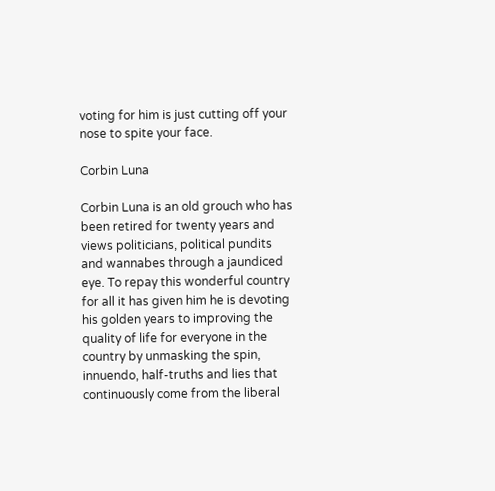voting for him is just cutting off your nose to spite your face.

Corbin Luna

Corbin Luna is an old grouch who has been retired for twenty years and views politicians, political pundits and wannabes through a jaundiced eye. To repay this wonderful country for all it has given him he is devoting his golden years to improving the quality of life for everyone in the country by unmasking the spin, innuendo, half-truths and lies that continuously come from the liberal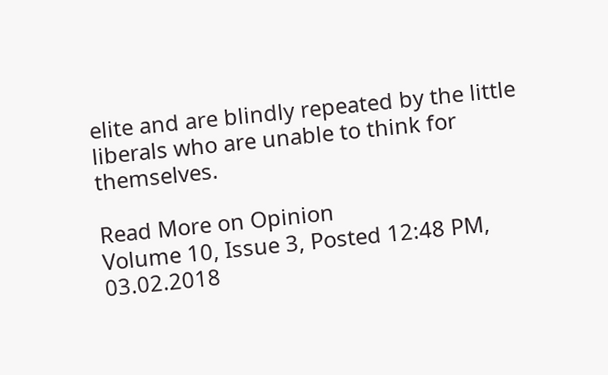elite and are blindly repeated by the little liberals who are unable to think for themselves.

Read More on Opinion
Volume 10, Issue 3, Posted 12:48 PM, 03.02.2018